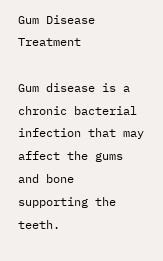Gum Disease Treatment

Gum disease is a chronic bacterial infection that may affect the gums and bone supporting the teeth.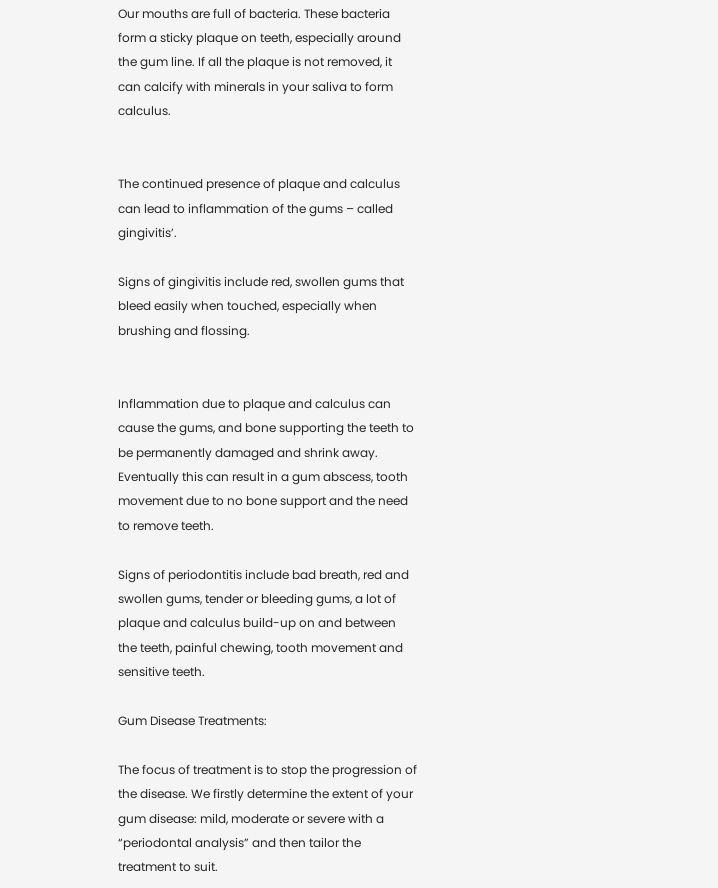Our mouths are full of bacteria. These bacteria form a sticky plaque on teeth, especially around the gum line. If all the plaque is not removed, it can calcify with minerals in your saliva to form calculus.


The continued presence of plaque and calculus can lead to inflammation of the gums – called gingivitis’.

Signs of gingivitis include red, swollen gums that bleed easily when touched, especially when brushing and flossing.


Inflammation due to plaque and calculus can cause the gums, and bone supporting the teeth to be permanently damaged and shrink away. Eventually this can result in a gum abscess, tooth movement due to no bone support and the need to remove teeth.

Signs of periodontitis include bad breath, red and swollen gums, tender or bleeding gums, a lot of plaque and calculus build-up on and between the teeth, painful chewing, tooth movement and sensitive teeth.

Gum Disease Treatments:

The focus of treatment is to stop the progression of the disease. We firstly determine the extent of your gum disease: mild, moderate or severe with a “periodontal analysis” and then tailor the treatment to suit.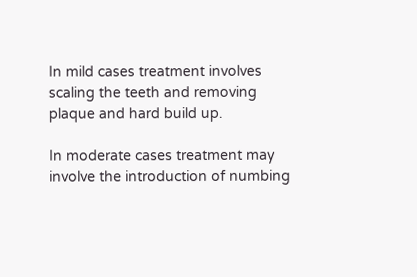In mild cases treatment involves scaling the teeth and removing plaque and hard build up.

In moderate cases treatment may involve the introduction of numbing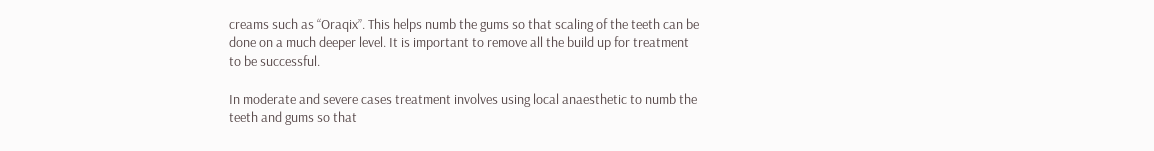creams such as “Oraqix’’. This helps numb the gums so that scaling of the teeth can be done on a much deeper level. It is important to remove all the build up for treatment to be successful.

In moderate and severe cases treatment involves using local anaesthetic to numb the teeth and gums so that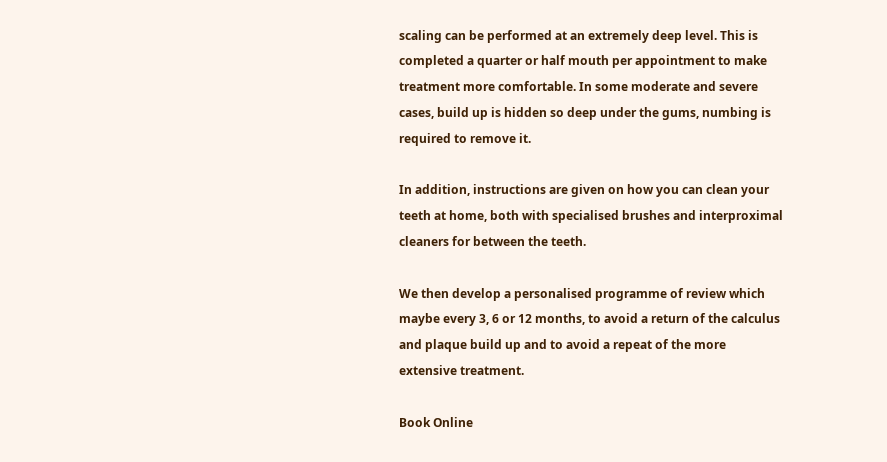scaling can be performed at an extremely deep level. This is completed a quarter or half mouth per appointment to make treatment more comfortable. In some moderate and severe cases, build up is hidden so deep under the gums, numbing is required to remove it.

In addition, instructions are given on how you can clean your teeth at home, both with specialised brushes and interproximal cleaners for between the teeth.

We then develop a personalised programme of review which maybe every 3, 6 or 12 months, to avoid a return of the calculus and plaque build up and to avoid a repeat of the more extensive treatment.

Book Online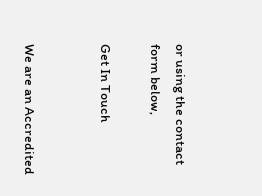or using the contact form below,

Get In Touch


We are an Accredited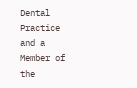Dental Practice and a Member of the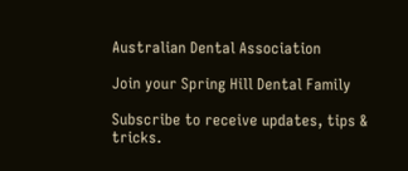Australian Dental Association

Join your Spring Hill Dental Family

Subscribe to receive updates, tips & tricks.